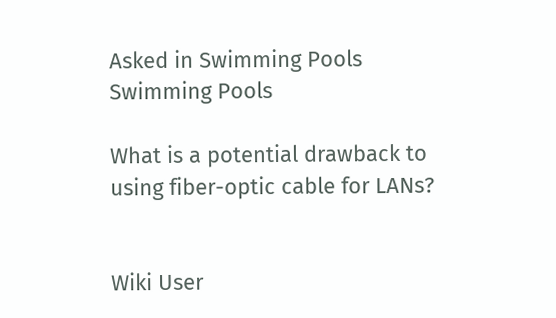Asked in Swimming Pools
Swimming Pools

What is a potential drawback to using fiber-optic cable for LANs?


Wiki User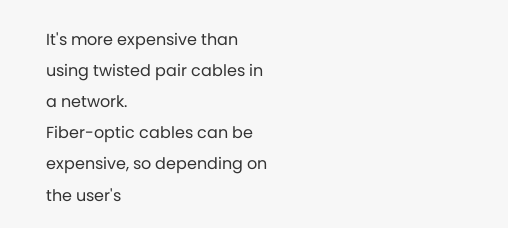It's more expensive than using twisted pair cables in a network.
Fiber-optic cables can be expensive, so depending on the user's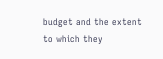budget and the extent to which they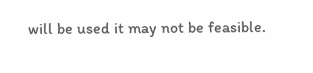will be used it may not be feasible.